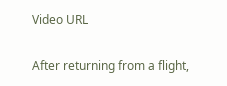Video URL

After returning from a flight,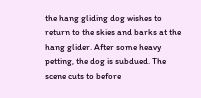the hang gliding dog wishes to return to the skies and barks at the hang glider. After some heavy petting, the dog is subdued. The scene cuts to before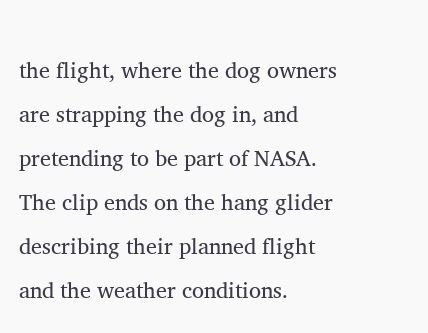the flight, where the dog owners are strapping the dog in, and pretending to be part of NASA. The clip ends on the hang glider describing their planned flight and the weather conditions.